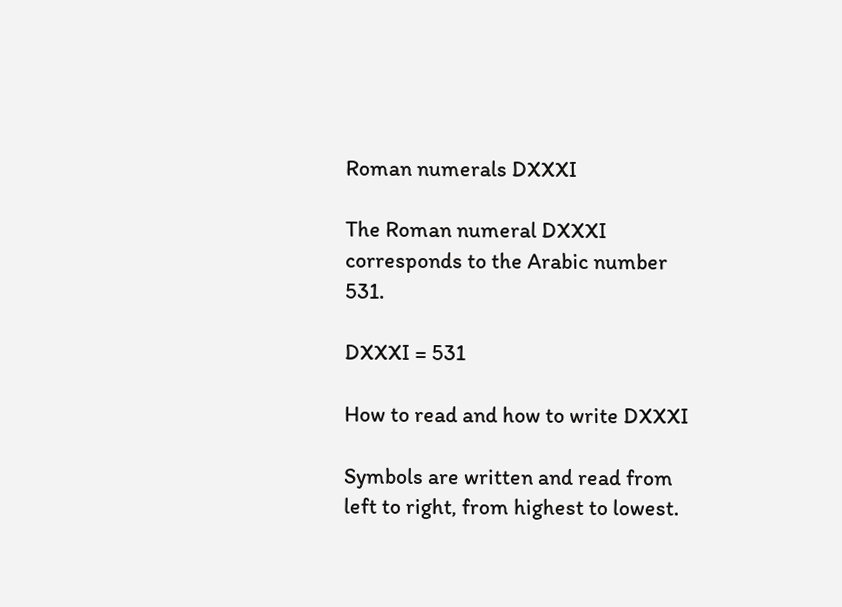Roman numerals DXXXI

The Roman numeral DXXXI corresponds to the Arabic number 531.

DXXXI = 531

How to read and how to write DXXXI

Symbols are written and read from left to right, from highest to lowest.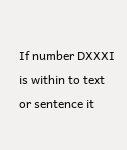If number DXXXI is within to text or sentence it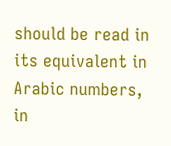should be read in its equivalent in Arabic numbers, in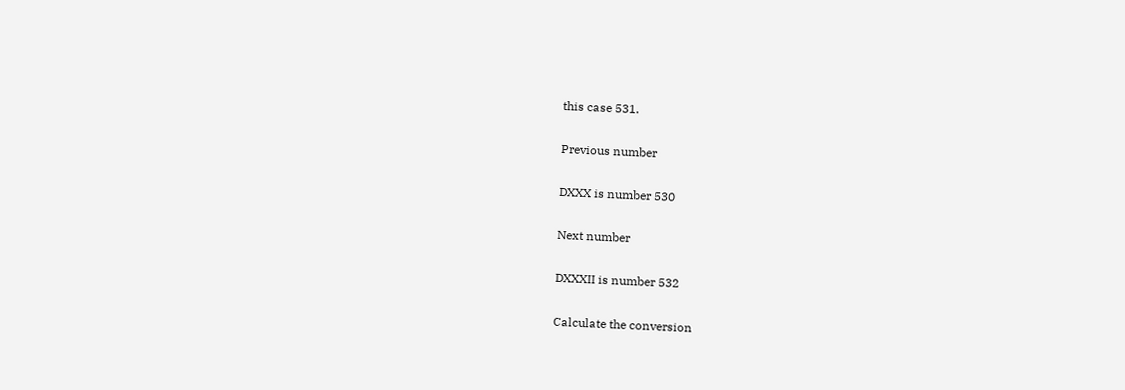this case 531.

Previous number

DXXX is number 530

Next number

DXXXII is number 532

Calculate the conversion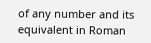of any number and its equivalent in Roman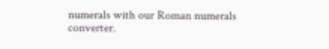numerals with our Roman numerals converter.